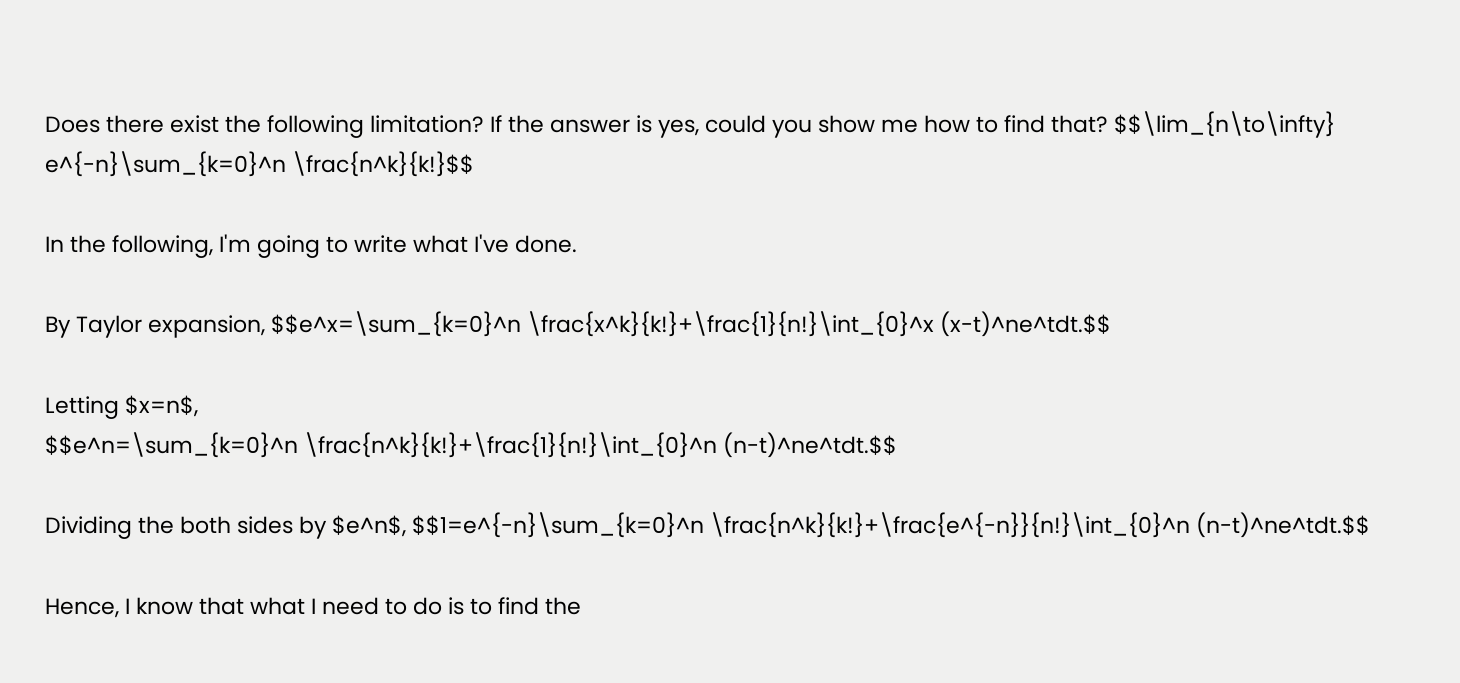Does there exist the following limitation? If the answer is yes, could you show me how to find that? $$\lim_{n\to\infty} e^{-n}\sum_{k=0}^n \frac{n^k}{k!}$$

In the following, I'm going to write what I've done.

By Taylor expansion, $$e^x=\sum_{k=0}^n \frac{x^k}{k!}+\frac{1}{n!}\int_{0}^x (x-t)^ne^tdt.$$

Letting $x=n$,
$$e^n=\sum_{k=0}^n \frac{n^k}{k!}+\frac{1}{n!}\int_{0}^n (n-t)^ne^tdt.$$

Dividing the both sides by $e^n$, $$1=e^{-n}\sum_{k=0}^n \frac{n^k}{k!}+\frac{e^{-n}}{n!}\int_{0}^n (n-t)^ne^tdt.$$

Hence, I know that what I need to do is to find the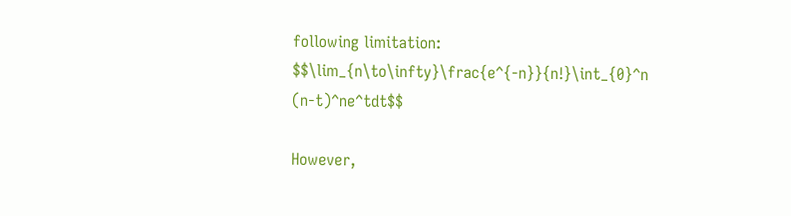following limitation: $$\lim_{n\to\infty}\frac{e^{-n}}{n!}\int_{0}^n (n-t)^ne^tdt$$

However,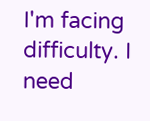I'm facing difficulty. I need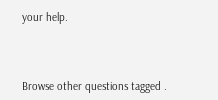your help.



Browse other questions tagged .